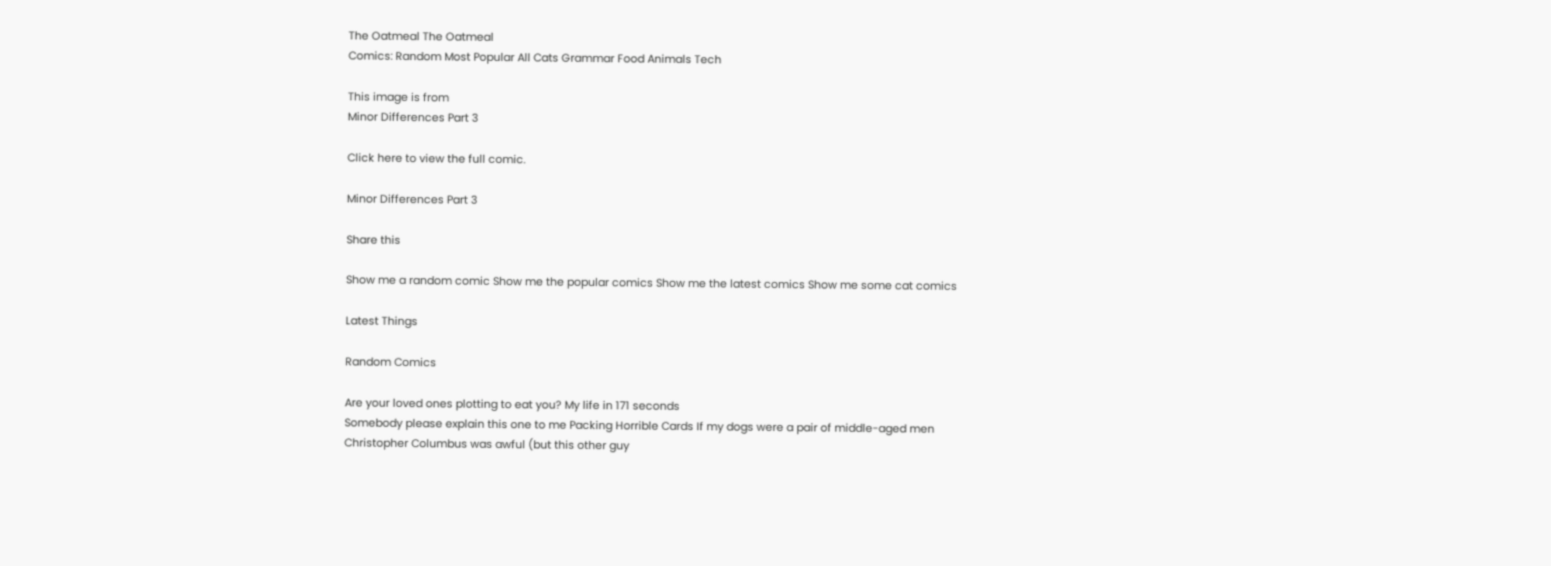The Oatmeal The Oatmeal
Comics: Random Most Popular All Cats Grammar Food Animals Tech

This image is from
Minor Differences Part 3

Click here to view the full comic.

Minor Differences Part 3

Share this

Show me a random comic Show me the popular comics Show me the latest comics Show me some cat comics

Latest Things

Random Comics

Are your loved ones plotting to eat you? My life in 171 seconds
Somebody please explain this one to me Packing Horrible Cards If my dogs were a pair of middle-aged men
Christopher Columbus was awful (but this other guy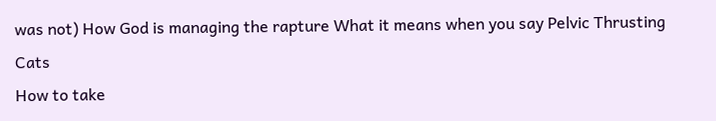was not) How God is managing the rapture What it means when you say Pelvic Thrusting Cats
How to take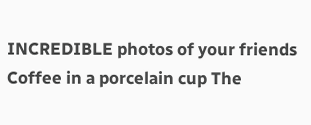INCREDIBLE photos of your friends Coffee in a porcelain cup The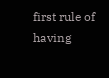first rule of having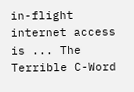in-flight internet access is ... The Terrible C-Word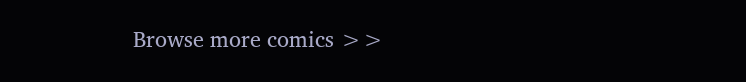Browse more comics >>